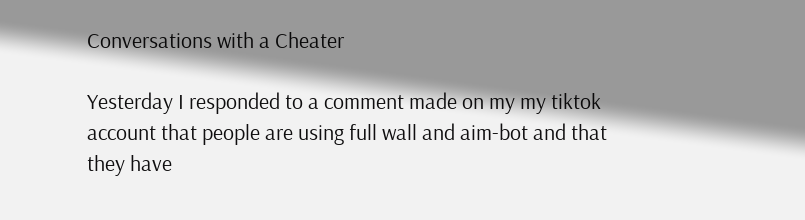Conversations with a Cheater

Yesterday I responded to a comment made on my my tiktok account that people are using full wall and aim-bot and that they have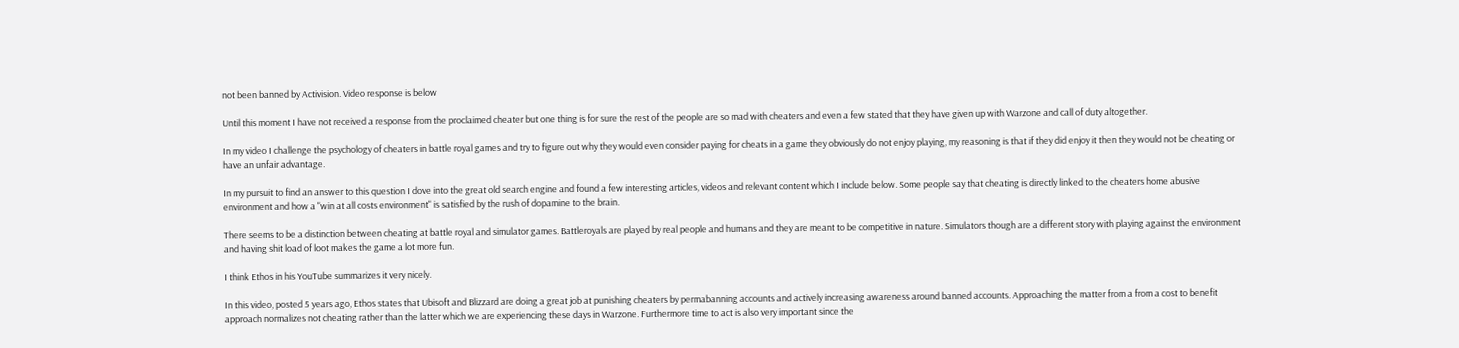not been banned by Activision. Video response is below

Until this moment I have not received a response from the proclaimed cheater but one thing is for sure the rest of the people are so mad with cheaters and even a few stated that they have given up with Warzone and call of duty altogether.

In my video I challenge the psychology of cheaters in battle royal games and try to figure out why they would even consider paying for cheats in a game they obviously do not enjoy playing, my reasoning is that if they did enjoy it then they would not be cheating or have an unfair advantage.

In my pursuit to find an answer to this question I dove into the great old search engine and found a few interesting articles, videos and relevant content which I include below. Some people say that cheating is directly linked to the cheaters home abusive environment and how a "win at all costs environment" is satisfied by the rush of dopamine to the brain.

There seems to be a distinction between cheating at battle royal and simulator games. Battleroyals are played by real people and humans and they are meant to be competitive in nature. Simulators though are a different story with playing against the environment and having shit load of loot makes the game a lot more fun.

I think Ethos in his YouTube summarizes it very nicely.

In this video, posted 5 years ago, Ethos states that Ubisoft and Blizzard are doing a great job at punishing cheaters by permabanning accounts and actively increasing awareness around banned accounts. Approaching the matter from a from a cost to benefit approach normalizes not cheating rather than the latter which we are experiencing these days in Warzone. Furthermore time to act is also very important since the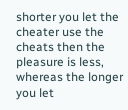shorter you let the cheater use the cheats then the pleasure is less, whereas the longer you let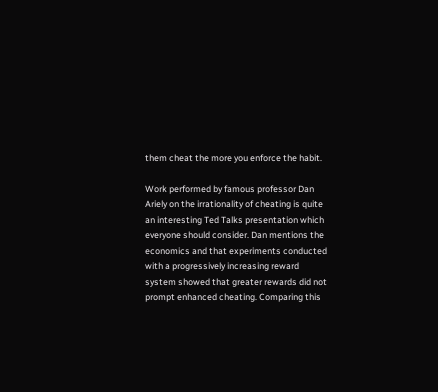them cheat the more you enforce the habit.

Work performed by famous professor Dan Ariely on the irrationality of cheating is quite an interesting Ted Talks presentation which everyone should consider. Dan mentions the economics and that experiments conducted with a progressively increasing reward system showed that greater rewards did not prompt enhanced cheating. Comparing this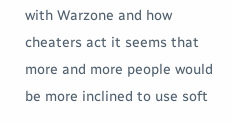with Warzone and how cheaters act it seems that more and more people would be more inclined to use soft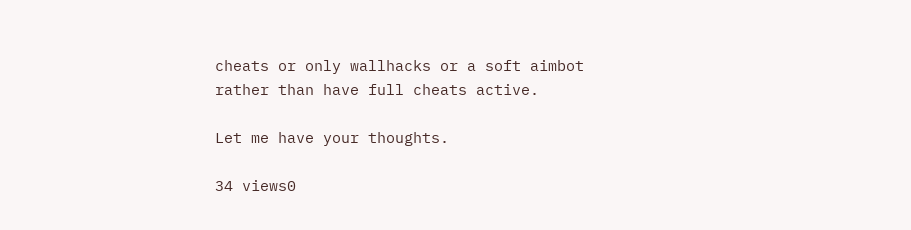cheats or only wallhacks or a soft aimbot rather than have full cheats active.

Let me have your thoughts.

34 views0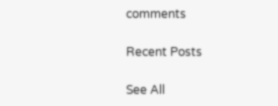comments

Recent Posts

See All